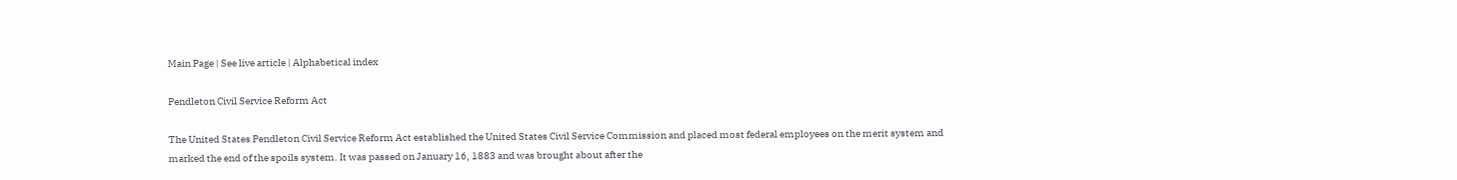Main Page | See live article | Alphabetical index

Pendleton Civil Service Reform Act

The United States Pendleton Civil Service Reform Act established the United States Civil Service Commission and placed most federal employees on the merit system and marked the end of the spoils system. It was passed on January 16, 1883 and was brought about after the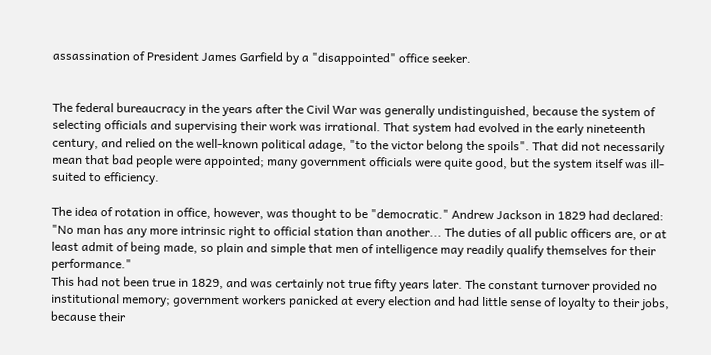assassination of President James Garfield by a "disappointed" office seeker.


The federal bureaucracy in the years after the Civil War was generally undistinguished, because the system of selecting officials and supervising their work was irrational. That system had evolved in the early nineteenth century, and relied on the well-known political adage, "to the victor belong the spoils". That did not necessarily mean that bad people were appointed; many government officials were quite good, but the system itself was ill-suited to efficiency.

The idea of rotation in office, however, was thought to be "democratic." Andrew Jackson in 1829 had declared: "No man has any more intrinsic right to official station than another... The duties of all public officers are, or at least admit of being made, so plain and simple that men of intelligence may readily qualify themselves for their performance."
This had not been true in 1829, and was certainly not true fifty years later. The constant turnover provided no institutional memory; government workers panicked at every election and had little sense of loyalty to their jobs, because their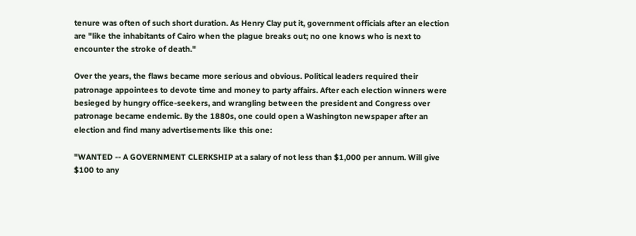tenure was often of such short duration. As Henry Clay put it, government officials after an election are "like the inhabitants of Cairo when the plague breaks out; no one knows who is next to encounter the stroke of death."

Over the years, the flaws became more serious and obvious. Political leaders required their patronage appointees to devote time and money to party affairs. After each election winners were besieged by hungry office-seekers, and wrangling between the president and Congress over patronage became endemic. By the 1880s, one could open a Washington newspaper after an election and find many advertisements like this one:

"WANTED -- A GOVERNMENT CLERKSHIP at a salary of not less than $1,000 per annum. Will give $100 to any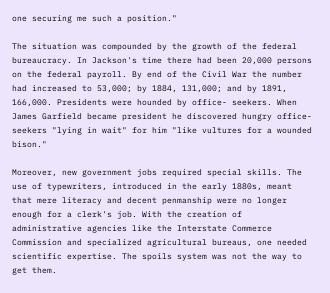one securing me such a position."

The situation was compounded by the growth of the federal bureaucracy. In Jackson's time there had been 20,000 persons on the federal payroll. By end of the Civil War the number had increased to 53,000; by 1884, 131,000; and by 1891, 166,000. Presidents were hounded by office- seekers. When James Garfield became president he discovered hungry office-seekers "lying in wait" for him "like vultures for a wounded bison."

Moreover, new government jobs required special skills. The use of typewriters, introduced in the early 1880s, meant that mere literacy and decent penmanship were no longer enough for a clerk's job. With the creation of administrative agencies like the Interstate Commerce Commission and specialized agricultural bureaus, one needed scientific expertise. The spoils system was not the way to get them.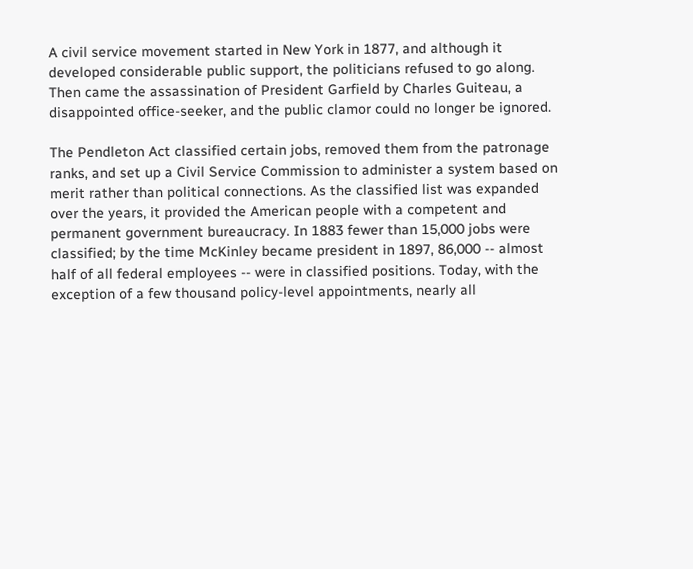A civil service movement started in New York in 1877, and although it developed considerable public support, the politicians refused to go along. Then came the assassination of President Garfield by Charles Guiteau, a disappointed office-seeker, and the public clamor could no longer be ignored.

The Pendleton Act classified certain jobs, removed them from the patronage ranks, and set up a Civil Service Commission to administer a system based on merit rather than political connections. As the classified list was expanded over the years, it provided the American people with a competent and permanent government bureaucracy. In 1883 fewer than 15,000 jobs were classified; by the time McKinley became president in 1897, 86,000 -- almost half of all federal employees -- were in classified positions. Today, with the exception of a few thousand policy-level appointments, nearly all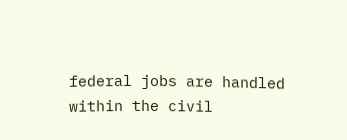federal jobs are handled within the civil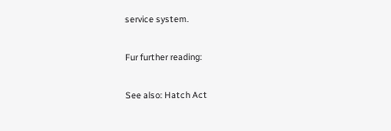service system.

Fur further reading:

See also: Hatch Act